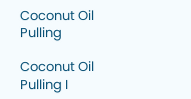Coconut Oil Pulling

Coconut Oil Pulling I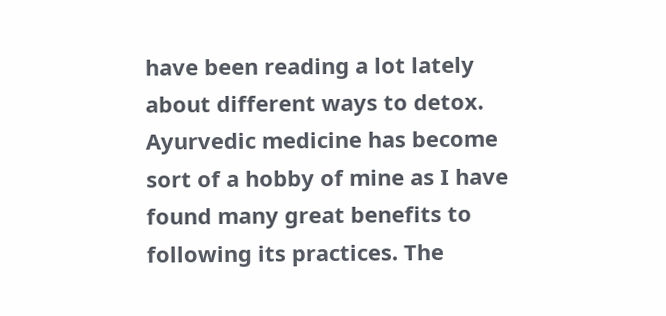have been reading a lot lately about different ways to detox. Ayurvedic medicine has become sort of a hobby of mine as I have found many great benefits to following its practices. The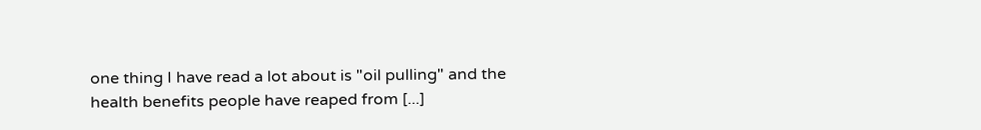one thing I have read a lot about is "oil pulling" and the health benefits people have reaped from [...]